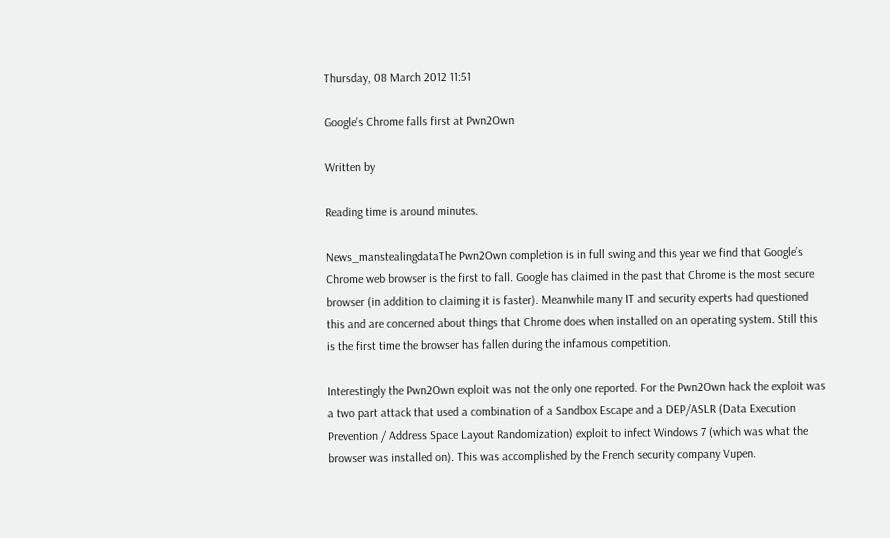Thursday, 08 March 2012 11:51

Google's Chrome falls first at Pwn2Own

Written by

Reading time is around minutes.

News_manstealingdataThe Pwn2Own completion is in full swing and this year we find that Google’s Chrome web browser is the first to fall. Google has claimed in the past that Chrome is the most secure browser (in addition to claiming it is faster). Meanwhile many IT and security experts had questioned this and are concerned about things that Chrome does when installed on an operating system. Still this is the first time the browser has fallen during the infamous competition.

Interestingly the Pwn2Own exploit was not the only one reported. For the Pwn2Own hack the exploit was a two part attack that used a combination of a Sandbox Escape and a DEP/ASLR (Data Execution Prevention / Address Space Layout Randomization) exploit to infect Windows 7 (which was what the browser was installed on). This was accomplished by the French security company Vupen.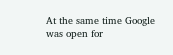At the same time Google was open for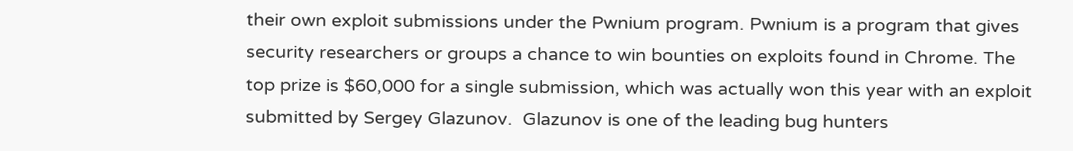their own exploit submissions under the Pwnium program. Pwnium is a program that gives security researchers or groups a chance to win bounties on exploits found in Chrome. The top prize is $60,000 for a single submission, which was actually won this year with an exploit submitted by Sergey Glazunov.  Glazunov is one of the leading bug hunters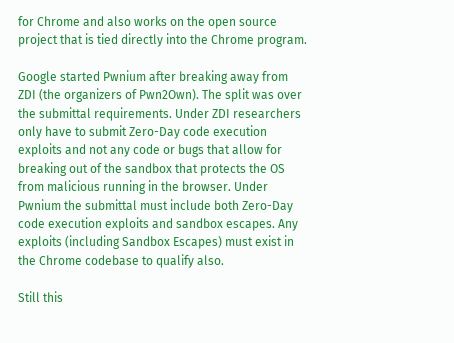for Chrome and also works on the open source project that is tied directly into the Chrome program.

Google started Pwnium after breaking away from ZDI (the organizers of Pwn2Own). The split was over the submittal requirements. Under ZDI researchers only have to submit Zero-Day code execution exploits and not any code or bugs that allow for breaking out of the sandbox that protects the OS from malicious running in the browser. Under Pwnium the submittal must include both Zero-Day code execution exploits and sandbox escapes. Any exploits (including Sandbox Escapes) must exist in the Chrome codebase to qualify also.

Still this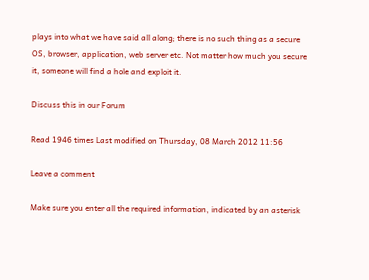plays into what we have said all along; there is no such thing as a secure OS, browser, application, web server etc. Not matter how much you secure it, someone will find a hole and exploit it.

Discuss this in our Forum

Read 1946 times Last modified on Thursday, 08 March 2012 11:56

Leave a comment

Make sure you enter all the required information, indicated by an asterisk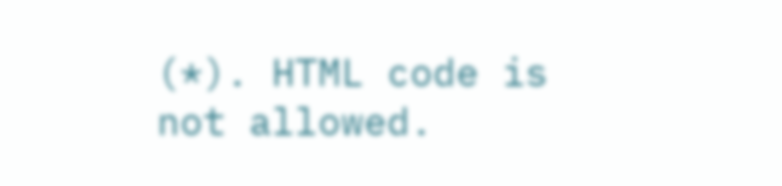(*). HTML code is not allowed.